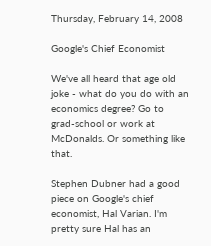Thursday, February 14, 2008

Google's Chief Economist

We've all heard that age old joke - what do you do with an economics degree? Go to grad-school or work at McDonalds. Or something like that.

Stephen Dubner had a good piece on Google's chief economist, Hal Varian. I'm pretty sure Hal has an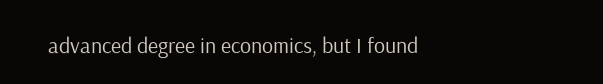advanced degree in economics, but I found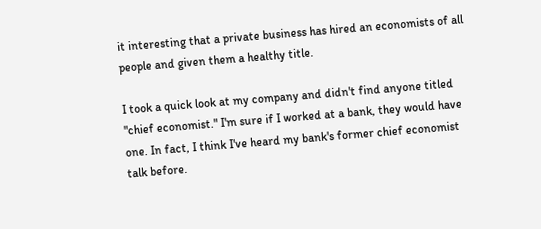it interesting that a private business has hired an economists of all people and given them a healthy title.

I took a quick look at my company and didn't find anyone titled "chief economist." I'm sure if I worked at a bank, they would have one. In fact, I think I've heard my bank's former chief economist talk before.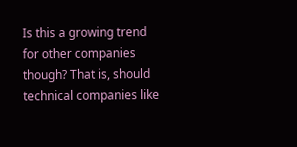Is this a growing trend for other companies though? That is, should technical companies like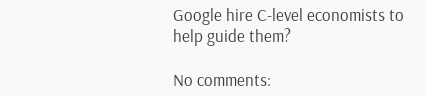Google hire C-level economists to help guide them?

No comments: